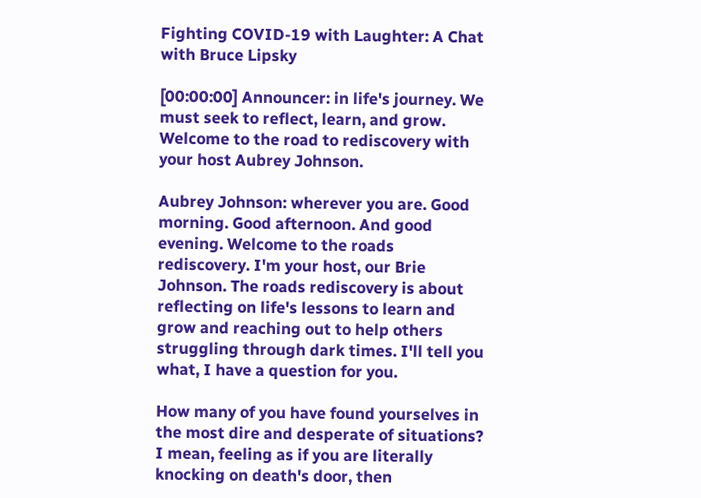Fighting COVID-19 with Laughter: A Chat with Bruce Lipsky

[00:00:00] Announcer: in life's journey. We must seek to reflect, learn, and grow. Welcome to the road to rediscovery with your host Aubrey Johnson.

Aubrey Johnson: wherever you are. Good morning. Good afternoon. And good evening. Welcome to the roads rediscovery. I'm your host, our Brie Johnson. The roads rediscovery is about reflecting on life's lessons to learn and grow and reaching out to help others struggling through dark times. I'll tell you what, I have a question for you.

How many of you have found yourselves in the most dire and desperate of situations? I mean, feeling as if you are literally knocking on death's door, then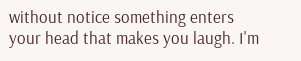without notice something enters your head that makes you laugh. I'm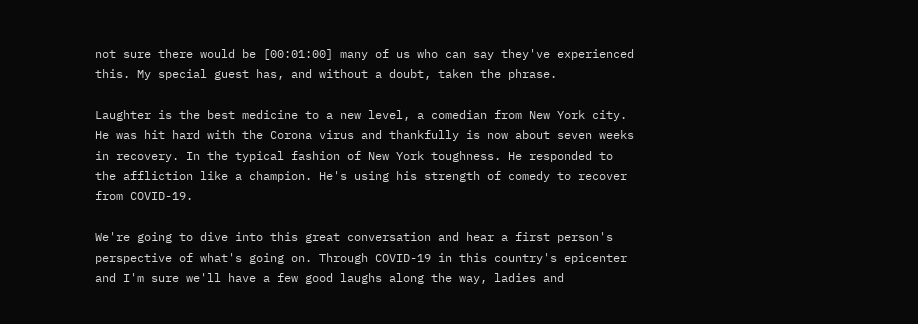not sure there would be [00:01:00] many of us who can say they've experienced this. My special guest has, and without a doubt, taken the phrase.

Laughter is the best medicine to a new level, a comedian from New York city. He was hit hard with the Corona virus and thankfully is now about seven weeks in recovery. In the typical fashion of New York toughness. He responded to the affliction like a champion. He's using his strength of comedy to recover from COVID-19.

We're going to dive into this great conversation and hear a first person's perspective of what's going on. Through COVID-19 in this country's epicenter and I'm sure we'll have a few good laughs along the way, ladies and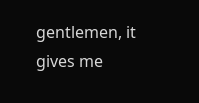gentlemen, it gives me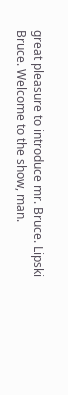great pleasure to introduce mr. Bruce. Lipski Bruce. Welcome to the show, man.